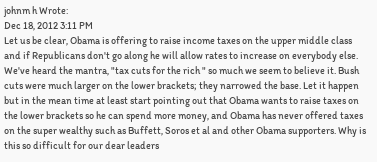johnm h Wrote:
Dec 18, 2012 3:11 PM
Let us be clear, Obama is offering to raise income taxes on the upper middle class and if Republicans don't go along he will allow rates to increase on everybody else. We've heard the mantra, "tax cuts for the rich " so much we seem to believe it. Bush cuts were much larger on the lower brackets; they narrowed the base. Let it happen but in the mean time at least start pointing out that Obama wants to raise taxes on the lower brackets so he can spend more money, and Obama has never offered taxes on the super wealthy such as Buffett, Soros et al and other Obama supporters. Why is this so difficult for our dear leaders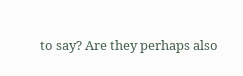to say? Are they perhaps also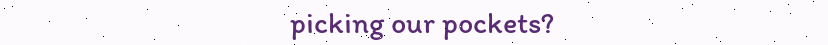picking our pockets?